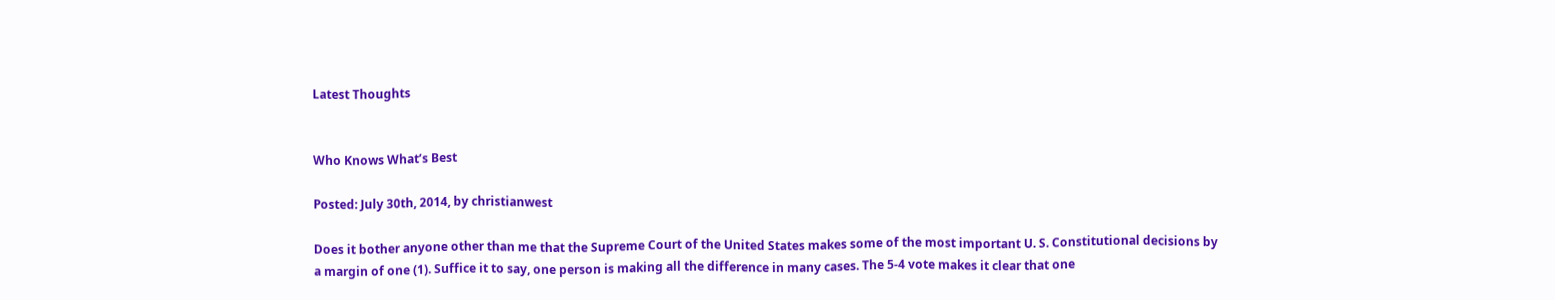Latest Thoughts


Who Knows What’s Best

Posted: July 30th, 2014, by christianwest

Does it bother anyone other than me that the Supreme Court of the United States makes some of the most important U. S. Constitutional decisions by a margin of one (1). Suffice it to say, one person is making all the difference in many cases. The 5-4 vote makes it clear that one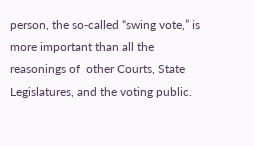person, the so-called “swing vote,” is more important than all the reasonings of  other Courts, State Legislatures, and the voting public.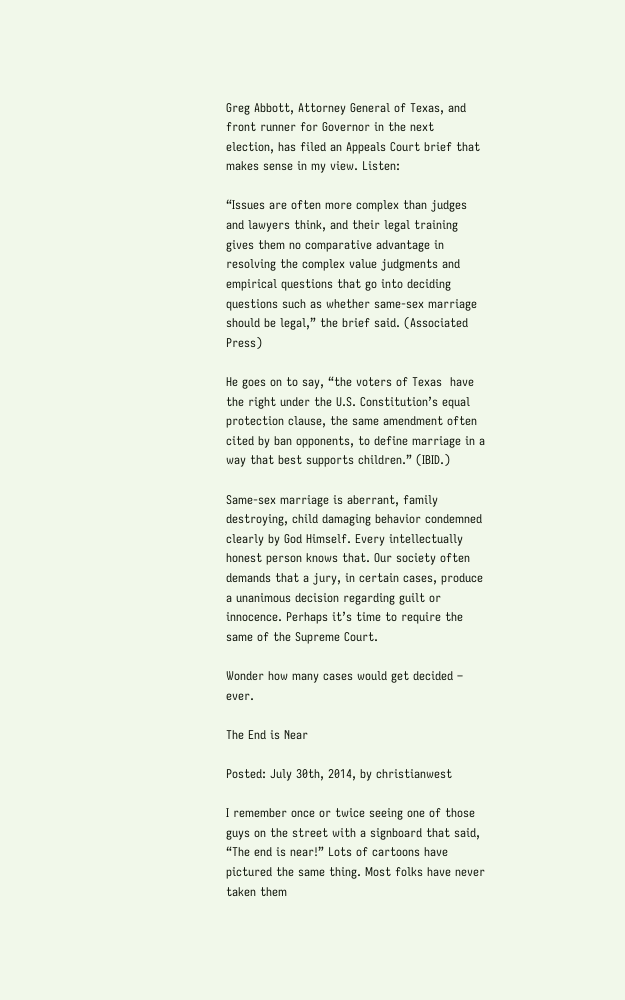Greg Abbott, Attorney General of Texas, and front runner for Governor in the next election, has filed an Appeals Court brief that makes sense in my view. Listen:

“Issues are often more complex than judges and lawyers think, and their legal training gives them no comparative advantage in resolving the complex value judgments and empirical questions that go into deciding questions such as whether same-sex marriage should be legal,” the brief said. (Associated Press)

He goes on to say, “the voters of Texas  have the right under the U.S. Constitution’s equal protection clause, the same amendment often cited by ban opponents, to define marriage in a way that best supports children.” (IBID.)

Same-sex marriage is aberrant, family destroying, child damaging behavior condemned clearly by God Himself. Every intellectually honest person knows that. Our society often demands that a jury, in certain cases, produce a unanimous decision regarding guilt or innocence. Perhaps it’s time to require the same of the Supreme Court.

Wonder how many cases would get decided – ever.

The End is Near

Posted: July 30th, 2014, by christianwest

I remember once or twice seeing one of those guys on the street with a signboard that said, “The end is near!” Lots of cartoons have pictured the same thing. Most folks have never taken them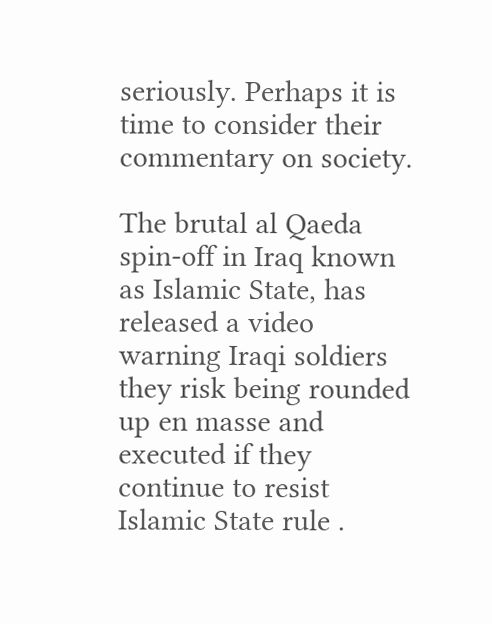seriously. Perhaps it is time to consider their commentary on society.

The brutal al Qaeda spin-off in Iraq known as Islamic State, has released a video warning Iraqi soldiers they risk being rounded up en masse and executed if they continue to resist Islamic State rule .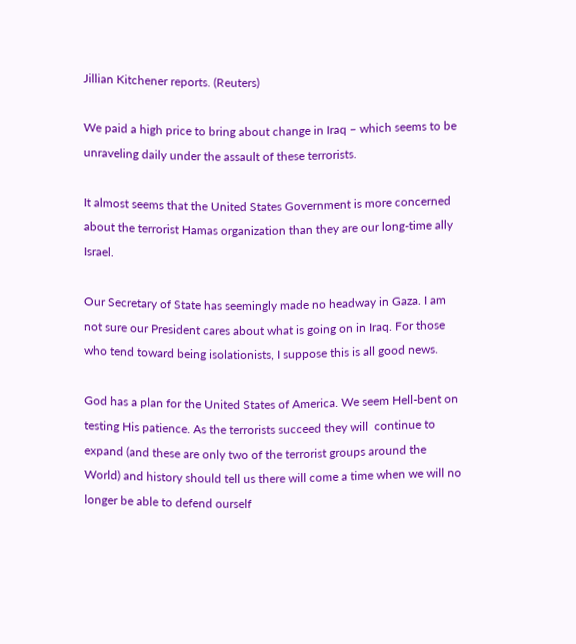Jillian Kitchener reports. (Reuters)

We paid a high price to bring about change in Iraq – which seems to be unraveling daily under the assault of these terrorists.

It almost seems that the United States Government is more concerned about the terrorist Hamas organization than they are our long-time ally Israel.

Our Secretary of State has seemingly made no headway in Gaza. I am not sure our President cares about what is going on in Iraq. For those who tend toward being isolationists, I suppose this is all good news.

God has a plan for the United States of America. We seem Hell-bent on testing His patience. As the terrorists succeed they will  continue to expand (and these are only two of the terrorist groups around the World) and history should tell us there will come a time when we will no longer be able to defend ourself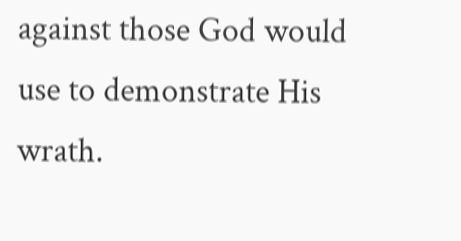against those God would use to demonstrate His wrath.